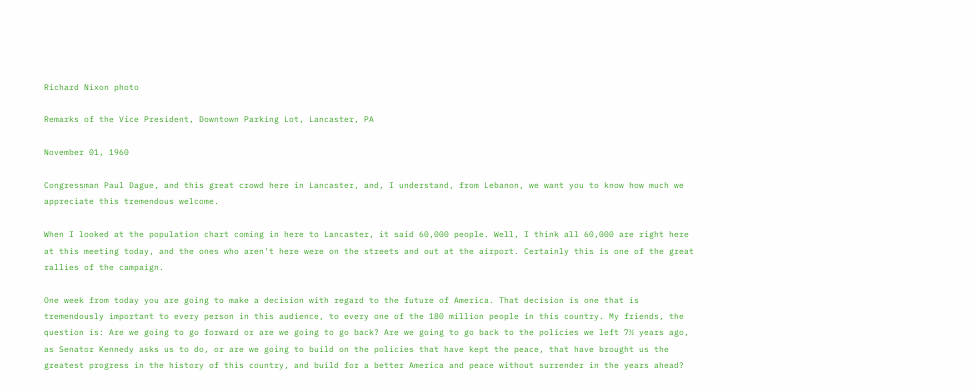Richard Nixon photo

Remarks of the Vice President, Downtown Parking Lot, Lancaster, PA

November 01, 1960

Congressman Paul Dague, and this great crowd here in Lancaster, and, I understand, from Lebanon, we want you to know how much we appreciate this tremendous welcome.

When I looked at the population chart coming in here to Lancaster, it said 60,000 people. Well, I think all 60,000 are right here at this meeting today, and the ones who aren't here were on the streets and out at the airport. Certainly this is one of the great rallies of the campaign.

One week from today you are going to make a decision with regard to the future of America. That decision is one that is tremendously important to every person in this audience, to every one of the 180 million people in this country. My friends, the question is: Are we going to go forward or are we going to go back? Are we going to go back to the policies we left 7½ years ago, as Senator Kennedy asks us to do, or are we going to build on the policies that have kept the peace, that have brought us the greatest progress in the history of this country, and build for a better America and peace without surrender in the years ahead?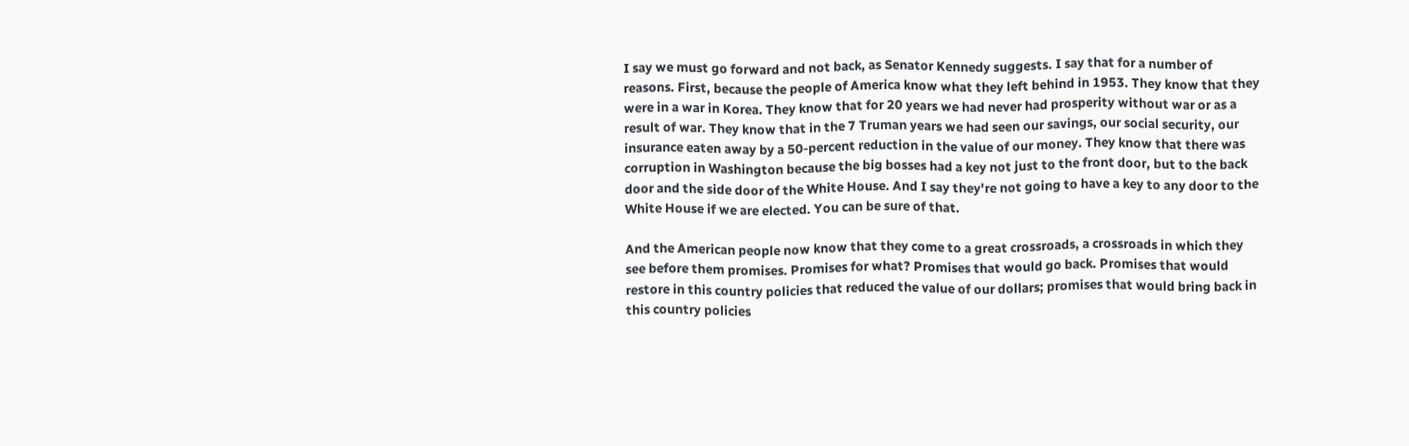I say we must go forward and not back, as Senator Kennedy suggests. I say that for a number of reasons. First, because the people of America know what they left behind in 1953. They know that they were in a war in Korea. They know that for 20 years we had never had prosperity without war or as a result of war. They know that in the 7 Truman years we had seen our savings, our social security, our insurance eaten away by a 50-percent reduction in the value of our money. They know that there was corruption in Washington because the big bosses had a key not just to the front door, but to the back door and the side door of the White House. And I say they're not going to have a key to any door to the White House if we are elected. You can be sure of that.

And the American people now know that they come to a great crossroads, a crossroads in which they see before them promises. Promises for what? Promises that would go back. Promises that would restore in this country policies that reduced the value of our dollars; promises that would bring back in this country policies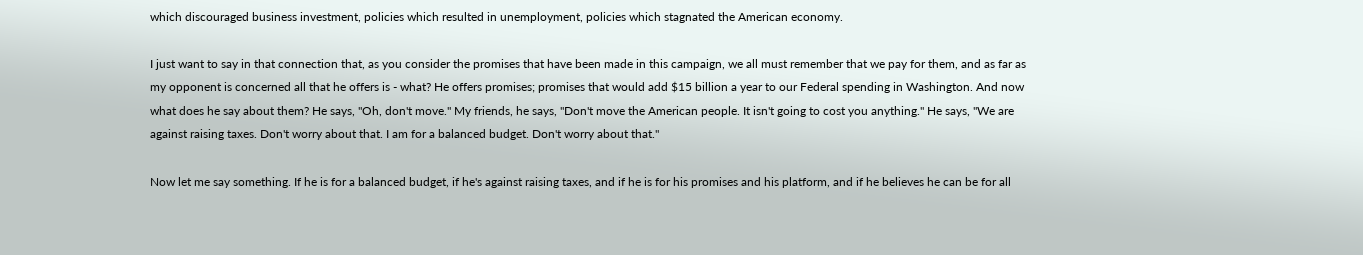which discouraged business investment, policies which resulted in unemployment, policies which stagnated the American economy.

I just want to say in that connection that, as you consider the promises that have been made in this campaign, we all must remember that we pay for them, and as far as my opponent is concerned all that he offers is - what? He offers promises; promises that would add $15 billion a year to our Federal spending in Washington. And now what does he say about them? He says, "Oh, don't move." My friends, he says, "Don't move the American people. It isn't going to cost you anything." He says, "We are against raising taxes. Don't worry about that. I am for a balanced budget. Don't worry about that."

Now let me say something. If he is for a balanced budget, if he's against raising taxes, and if he is for his promises and his platform, and if he believes he can be for all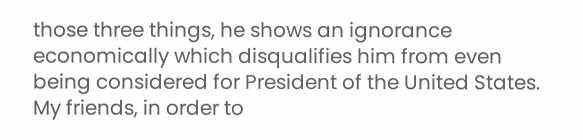those three things, he shows an ignorance economically which disqualifies him from even being considered for President of the United States. My friends, in order to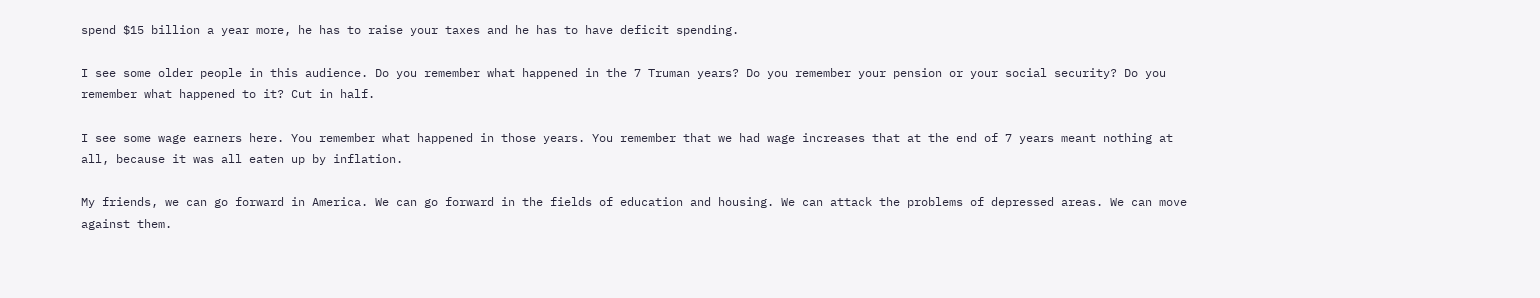spend $15 billion a year more, he has to raise your taxes and he has to have deficit spending.

I see some older people in this audience. Do you remember what happened in the 7 Truman years? Do you remember your pension or your social security? Do you remember what happened to it? Cut in half.

I see some wage earners here. You remember what happened in those years. You remember that we had wage increases that at the end of 7 years meant nothing at all, because it was all eaten up by inflation.

My friends, we can go forward in America. We can go forward in the fields of education and housing. We can attack the problems of depressed areas. We can move against them.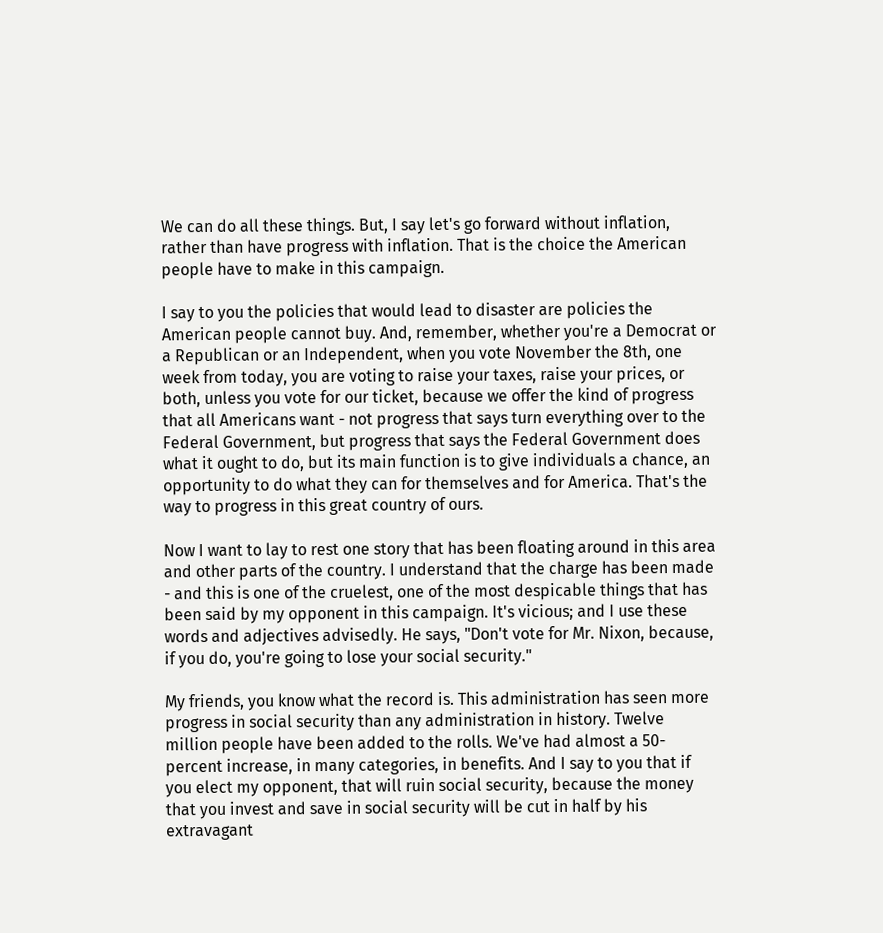We can do all these things. But, I say let's go forward without inflation, rather than have progress with inflation. That is the choice the American people have to make in this campaign.

I say to you the policies that would lead to disaster are policies the American people cannot buy. And, remember, whether you're a Democrat or a Republican or an Independent, when you vote November the 8th, one week from today, you are voting to raise your taxes, raise your prices, or both, unless you vote for our ticket, because we offer the kind of progress that all Americans want - not progress that says turn everything over to the Federal Government, but progress that says the Federal Government does what it ought to do, but its main function is to give individuals a chance, an opportunity to do what they can for themselves and for America. That's the way to progress in this great country of ours.

Now I want to lay to rest one story that has been floating around in this area and other parts of the country. I understand that the charge has been made - and this is one of the cruelest, one of the most despicable things that has been said by my opponent in this campaign. It's vicious; and I use these words and adjectives advisedly. He says, "Don't vote for Mr. Nixon, because, if you do, you're going to lose your social security."

My friends, you know what the record is. This administration has seen more progress in social security than any administration in history. Twelve million people have been added to the rolls. We've had almost a 50-percent increase, in many categories, in benefits. And I say to you that if you elect my opponent, that will ruin social security, because the money that you invest and save in social security will be cut in half by his extravagant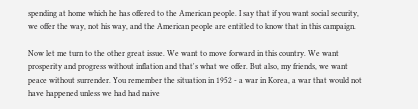spending at home which he has offered to the American people. I say that if you want social security, we offer the way, not his way, and the American people are entitled to know that in this campaign.

Now let me turn to the other great issue. We want to move forward in this country. We want prosperity and progress without inflation and that's what we offer. But also, my friends, we want peace without surrender. You remember the situation in 1952 - a war in Korea, a war that would not have happened unless we had had naive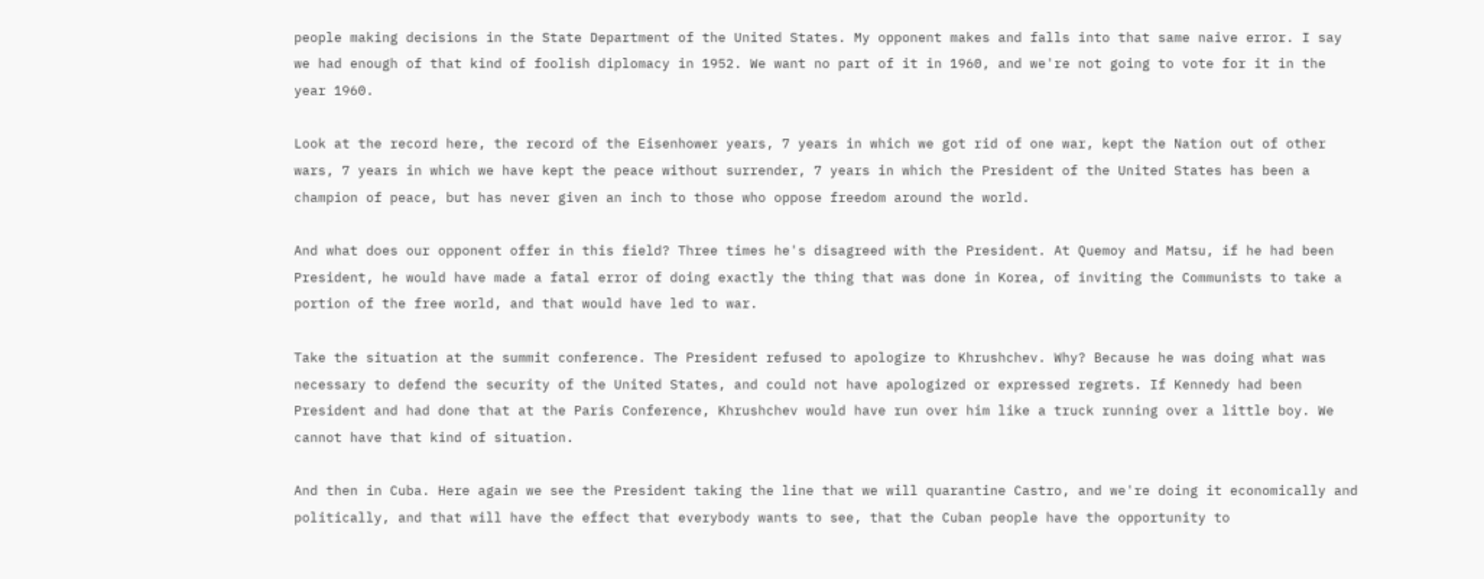people making decisions in the State Department of the United States. My opponent makes and falls into that same naive error. I say we had enough of that kind of foolish diplomacy in 1952. We want no part of it in 1960, and we're not going to vote for it in the year 1960.

Look at the record here, the record of the Eisenhower years, 7 years in which we got rid of one war, kept the Nation out of other wars, 7 years in which we have kept the peace without surrender, 7 years in which the President of the United States has been a champion of peace, but has never given an inch to those who oppose freedom around the world.

And what does our opponent offer in this field? Three times he's disagreed with the President. At Quemoy and Matsu, if he had been President, he would have made a fatal error of doing exactly the thing that was done in Korea, of inviting the Communists to take a portion of the free world, and that would have led to war.

Take the situation at the summit conference. The President refused to apologize to Khrushchev. Why? Because he was doing what was necessary to defend the security of the United States, and could not have apologized or expressed regrets. If Kennedy had been President and had done that at the Paris Conference, Khrushchev would have run over him like a truck running over a little boy. We cannot have that kind of situation.

And then in Cuba. Here again we see the President taking the line that we will quarantine Castro, and we're doing it economically and politically, and that will have the effect that everybody wants to see, that the Cuban people have the opportunity to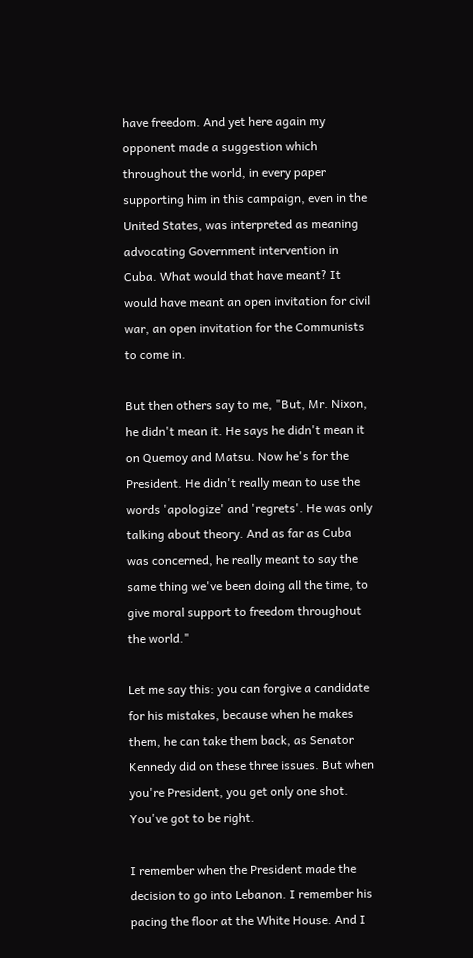have freedom. And yet here again my opponent made a suggestion which throughout the world, in every paper supporting him in this campaign, even in the United States, was interpreted as meaning advocating Government intervention in Cuba. What would that have meant? It would have meant an open invitation for civil war, an open invitation for the Communists to come in.

But then others say to me, "But, Mr. Nixon, he didn't mean it. He says he didn't mean it on Quemoy and Matsu. Now he's for the President. He didn't really mean to use the words 'apologize' and 'regrets'. He was only talking about theory. And as far as Cuba was concerned, he really meant to say the same thing we've been doing all the time, to give moral support to freedom throughout the world."

Let me say this: you can forgive a candidate for his mistakes, because when he makes them, he can take them back, as Senator Kennedy did on these three issues. But when you're President, you get only one shot. You've got to be right.

I remember when the President made the decision to go into Lebanon. I remember his pacing the floor at the White House. And I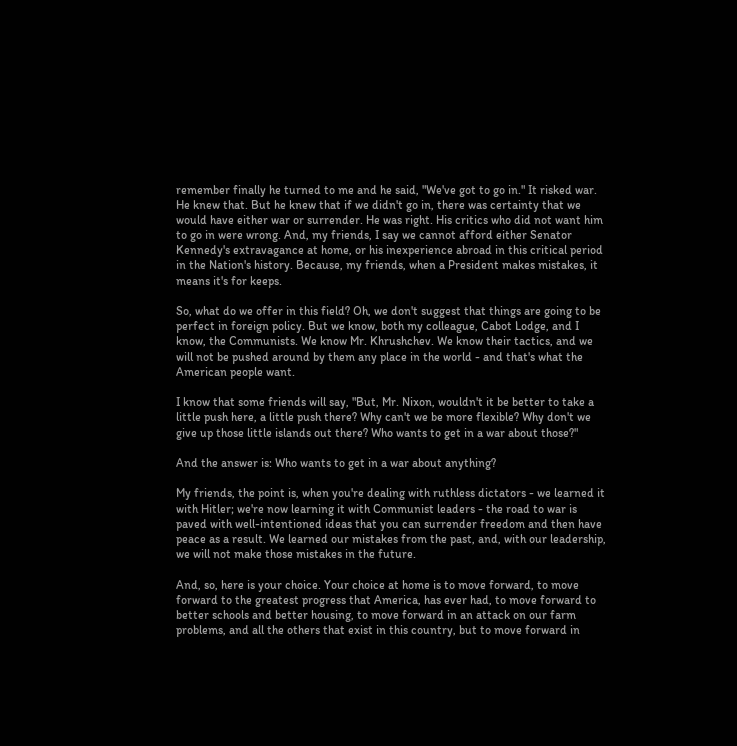remember finally he turned to me and he said, "We've got to go in." It risked war. He knew that. But he knew that if we didn't go in, there was certainty that we would have either war or surrender. He was right. His critics who did not want him to go in were wrong. And, my friends, I say we cannot afford either Senator Kennedy's extravagance at home, or his inexperience abroad in this critical period in the Nation's history. Because, my friends, when a President makes mistakes, it means it's for keeps.

So, what do we offer in this field? Oh, we don't suggest that things are going to be perfect in foreign policy. But we know, both my colleague, Cabot Lodge, and I know, the Communists. We know Mr. Khrushchev. We know their tactics, and we will not be pushed around by them any place in the world - and that's what the American people want.

I know that some friends will say, "But, Mr. Nixon, wouldn't it be better to take a little push here, a little push there? Why can't we be more flexible? Why don't we give up those little islands out there? Who wants to get in a war about those?"

And the answer is: Who wants to get in a war about anything?

My friends, the point is, when you're dealing with ruthless dictators - we learned it with Hitler; we're now learning it with Communist leaders - the road to war is paved with well-intentioned ideas that you can surrender freedom and then have peace as a result. We learned our mistakes from the past, and, with our leadership, we will not make those mistakes in the future.

And, so, here is your choice. Your choice at home is to move forward, to move forward to the greatest progress that America, has ever had, to move forward to better schools and better housing, to move forward in an attack on our farm problems, and all the others that exist in this country, but to move forward in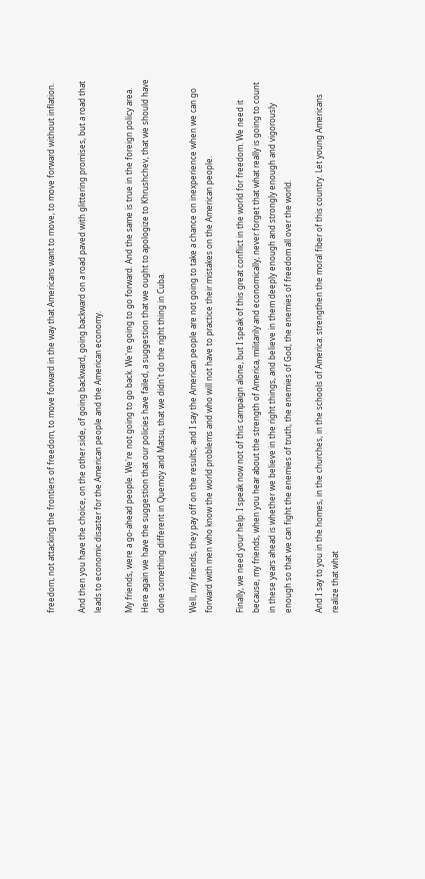freedom, not attacking the frontiers of freedom, to move forward in the way that Americans want to move, to move forward without inflation.

And then you have the choice, on the other side, of going backward, going backward on a road paved with glittering promises, but a road that leads to economic disaster for the American people and the American economy.

My friends, were a go-ahead people. We're not going to go back. We're going to go forward. And the same is true in the foreign policy area. Here again we have the suggestion that our policies have failed, a suggestion that we ought to apologize to Khrushchev, that we should have done something different in Quemoy and Matsu, that we didn't do the right thing in Cuba.

Well, my friends, they pay off on the results, and I say the American people are not going to take a chance on inexperience when we can go forward with men who know the world problems and who will not have to practice their mistakes on the American people.

Finally, we need your help. I speak now not of this campaign alone, but I speak of this great conflict in the world for freedom. We need it because, my friends, when you hear about the strength of America, militarily and economically, never forget that what really is going to count in these years ahead is whether we believe in the right things, and believe in them deeply enough and strongly enough and vigorously enough so that we can fight the enemies of truth, the enemies of God, the enemies of freedom all over the world.

And I say to you in the homes, in the churches, in the schools of America: strengthen the moral fiber of this country. Let young Americans realize that what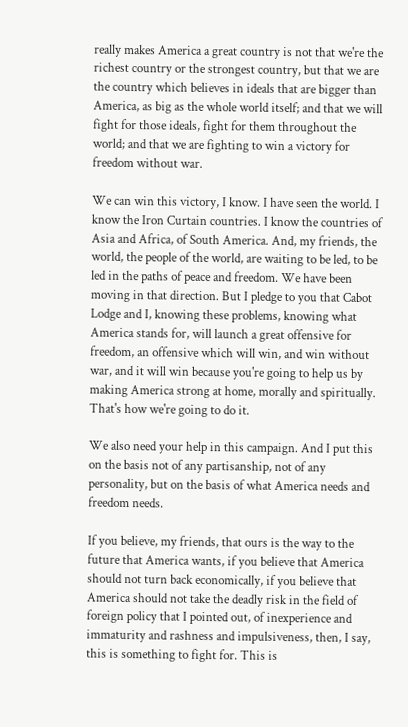really makes America a great country is not that we're the richest country or the strongest country, but that we are the country which believes in ideals that are bigger than America, as big as the whole world itself; and that we will fight for those ideals, fight for them throughout the world; and that we are fighting to win a victory for freedom without war.

We can win this victory, I know. I have seen the world. I know the Iron Curtain countries. I know the countries of Asia and Africa, of South America. And, my friends, the world, the people of the world, are waiting to be led, to be led in the paths of peace and freedom. We have been moving in that direction. But I pledge to you that Cabot Lodge and I, knowing these problems, knowing what America stands for, will launch a great offensive for freedom, an offensive which will win, and win without war, and it will win because you're going to help us by making America strong at home, morally and spiritually. That's how we're going to do it.

We also need your help in this campaign. And I put this on the basis not of any partisanship, not of any personality, but on the basis of what America needs and freedom needs.

If you believe, my friends, that ours is the way to the future that America wants, if you believe that America should not turn back economically, if you believe that America should not take the deadly risk in the field of foreign policy that I pointed out, of inexperience and immaturity and rashness and impulsiveness, then, I say, this is something to fight for. This is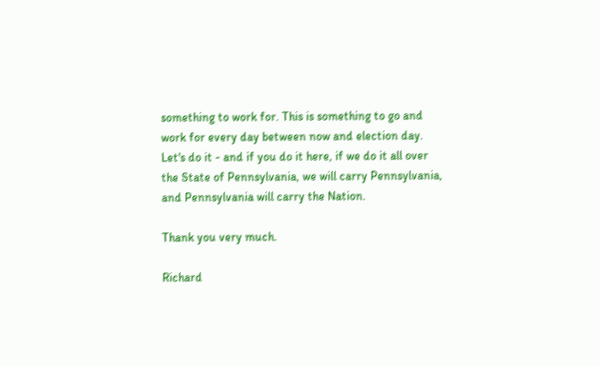something to work for. This is something to go and work for every day between now and election day. Let's do it - and if you do it here, if we do it all over the State of Pennsylvania, we will carry Pennsylvania, and Pennsylvania will carry the Nation.

Thank you very much.

Richard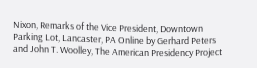Nixon, Remarks of the Vice President, Downtown Parking Lot, Lancaster, PA Online by Gerhard Peters and John T. Woolley, The American Presidency Project